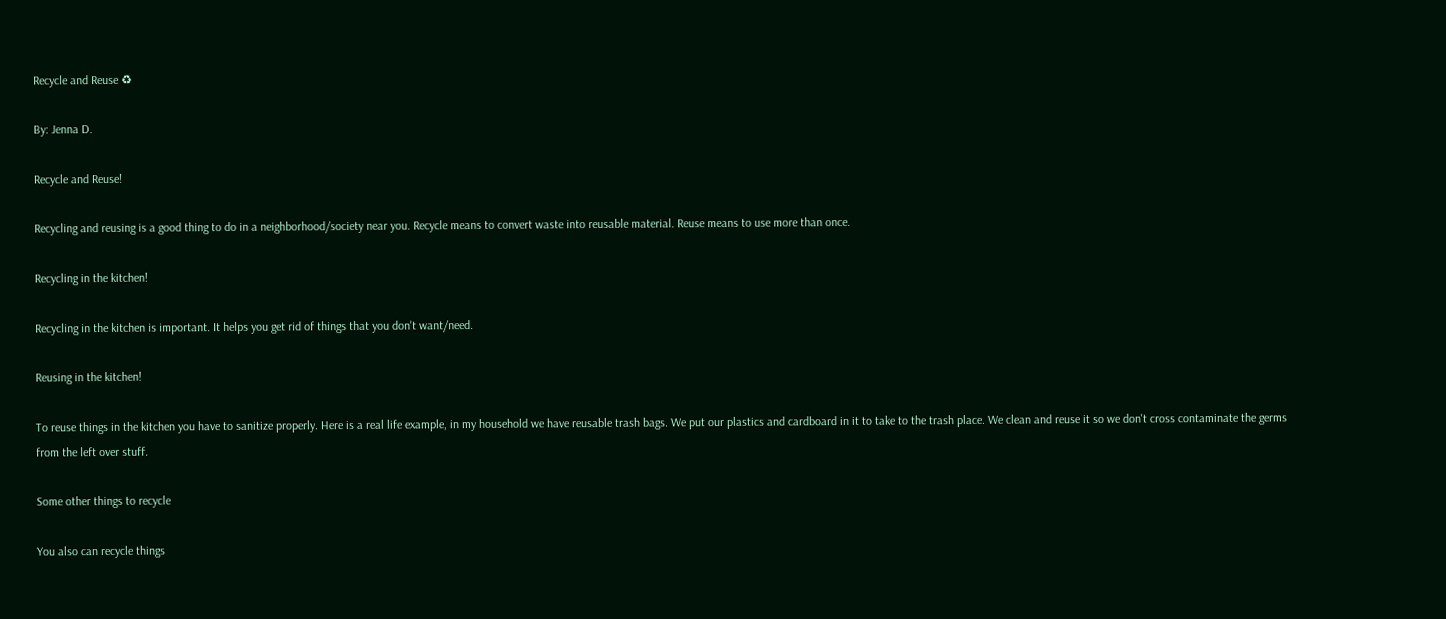Recycle and Reuse ♻

By: Jenna D.

Recycle and Reuse!

Recycling and reusing is a good thing to do in a neighborhood/society near you. Recycle means to convert waste into reusable material. Reuse means to use more than once.

Recycling in the kitchen!

Recycling in the kitchen is important. It helps you get rid of things that you don't want/need.

Reusing in the kitchen!

To reuse things in the kitchen you have to sanitize properly. Here is a real life example, in my household we have reusable trash bags. We put our plastics and cardboard in it to take to the trash place. We clean and reuse it so we don't cross contaminate the germs from the left over stuff.

Some other things to recycle

You also can recycle things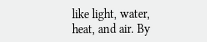like light, water, heat, and air. By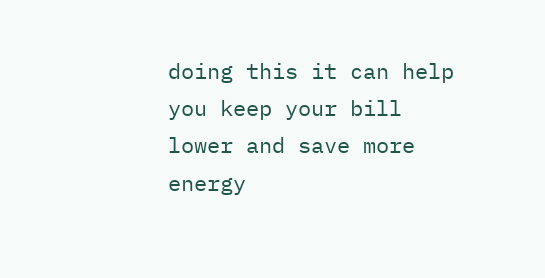doing this it can help you keep your bill lower and save more energy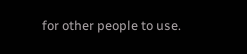for other people to use.